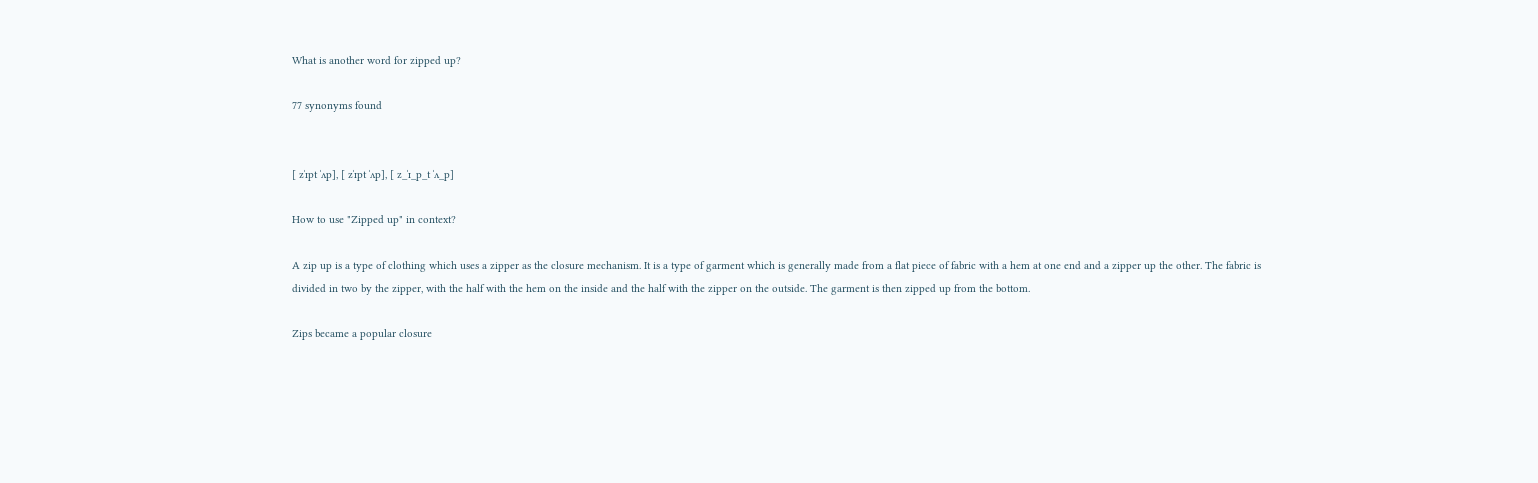What is another word for zipped up?

77 synonyms found


[ zˈɪpt ˈʌp], [ zˈɪpt ˈʌp], [ z_ˈɪ_p_t ˈʌ_p]

How to use "Zipped up" in context?

A zip up is a type of clothing which uses a zipper as the closure mechanism. It is a type of garment which is generally made from a flat piece of fabric with a hem at one end and a zipper up the other. The fabric is divided in two by the zipper, with the half with the hem on the inside and the half with the zipper on the outside. The garment is then zipped up from the bottom.

Zips became a popular closure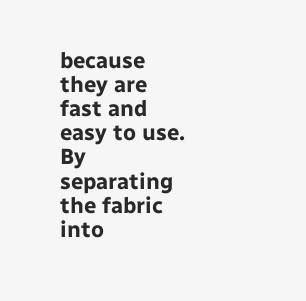because they are fast and easy to use. By separating the fabric into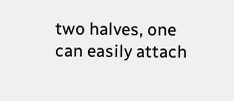two halves, one can easily attach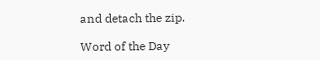and detach the zip.

Word of the Day